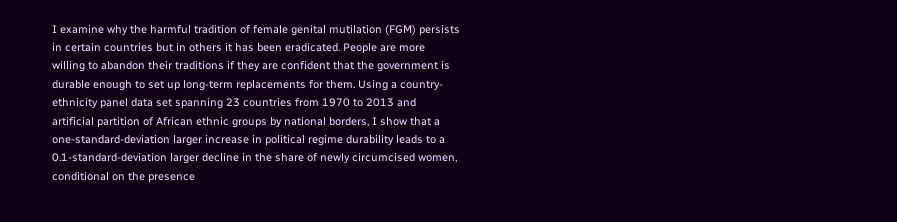I examine why the harmful tradition of female genital mutilation (FGM) persists in certain countries but in others it has been eradicated. People are more willing to abandon their traditions if they are confident that the government is durable enough to set up long-term replacements for them. Using a country-ethnicity panel data set spanning 23 countries from 1970 to 2013 and artificial partition of African ethnic groups by national borders, I show that a one-standard-deviation larger increase in political regime durability leads to a 0.1-standard-deviation larger decline in the share of newly circumcised women, conditional on the presence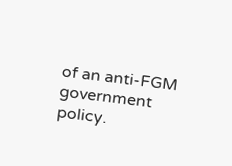of an anti-FGM government policy.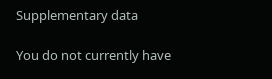Supplementary data

You do not currently have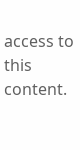access to this content.